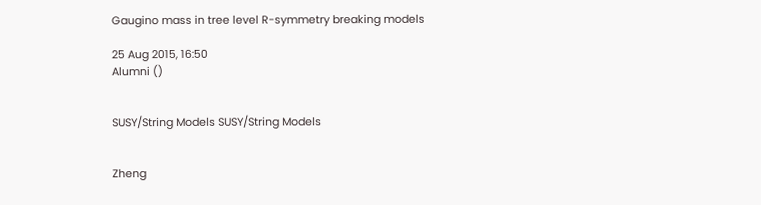Gaugino mass in tree level R-symmetry breaking models

25 Aug 2015, 16:50
Alumni ()


SUSY/String Models SUSY/String Models


Zheng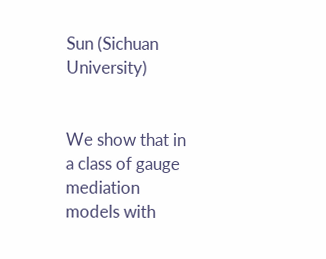Sun (Sichuan University)


We show that in a class of gauge mediation models with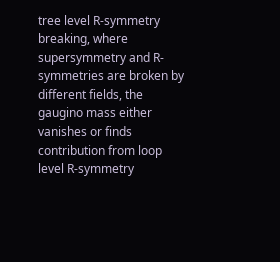tree level R-symmetry breaking, where supersymmetry and R-symmetries are broken by different fields, the gaugino mass either vanishes or finds contribution from loop level R-symmetry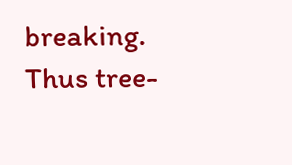breaking. Thus tree-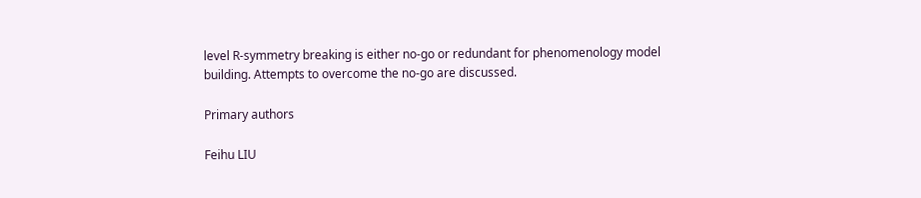level R-symmetry breaking is either no-go or redundant for phenomenology model building. Attempts to overcome the no-go are discussed.

Primary authors

Feihu LIU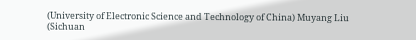(University of Electronic Science and Technology of China) Muyang Liu (Sichuan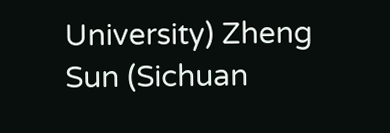University) Zheng Sun (Sichuan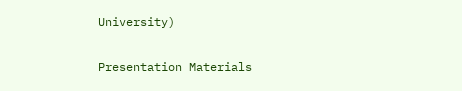University)

Presentation Materials